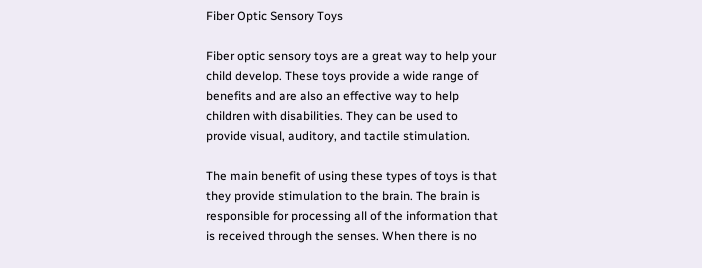Fiber Optic Sensory Toys

Fiber optic sensory toys are a great way to help your child develop. These toys provide a wide range of benefits and are also an effective way to help children with disabilities. They can be used to provide visual, auditory, and tactile stimulation.

The main benefit of using these types of toys is that they provide stimulation to the brain. The brain is responsible for processing all of the information that is received through the senses. When there is no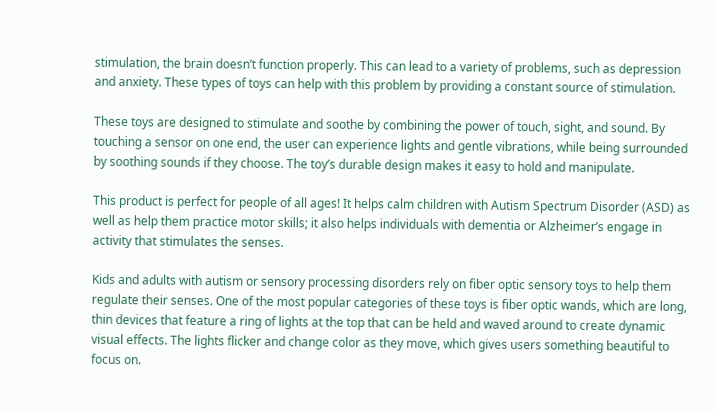stimulation, the brain doesn’t function properly. This can lead to a variety of problems, such as depression and anxiety. These types of toys can help with this problem by providing a constant source of stimulation.

These toys are designed to stimulate and soothe by combining the power of touch, sight, and sound. By touching a sensor on one end, the user can experience lights and gentle vibrations, while being surrounded by soothing sounds if they choose. The toy’s durable design makes it easy to hold and manipulate.

This product is perfect for people of all ages! It helps calm children with Autism Spectrum Disorder (ASD) as well as help them practice motor skills; it also helps individuals with dementia or Alzheimer’s engage in activity that stimulates the senses.

Kids and adults with autism or sensory processing disorders rely on fiber optic sensory toys to help them regulate their senses. One of the most popular categories of these toys is fiber optic wands, which are long, thin devices that feature a ring of lights at the top that can be held and waved around to create dynamic visual effects. The lights flicker and change color as they move, which gives users something beautiful to focus on.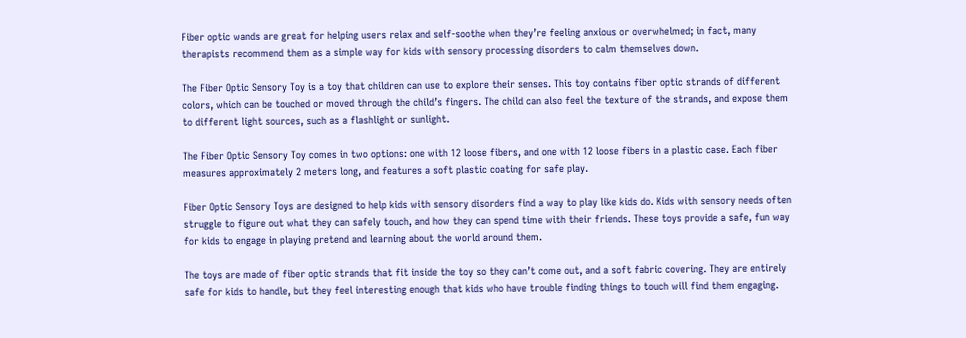Fiber optic wands are great for helping users relax and self-soothe when they’re feeling anxious or overwhelmed; in fact, many therapists recommend them as a simple way for kids with sensory processing disorders to calm themselves down.

The Fiber Optic Sensory Toy is a toy that children can use to explore their senses. This toy contains fiber optic strands of different colors, which can be touched or moved through the child’s fingers. The child can also feel the texture of the strands, and expose them to different light sources, such as a flashlight or sunlight.

The Fiber Optic Sensory Toy comes in two options: one with 12 loose fibers, and one with 12 loose fibers in a plastic case. Each fiber measures approximately 2 meters long, and features a soft plastic coating for safe play.

Fiber Optic Sensory Toys are designed to help kids with sensory disorders find a way to play like kids do. Kids with sensory needs often struggle to figure out what they can safely touch, and how they can spend time with their friends. These toys provide a safe, fun way for kids to engage in playing pretend and learning about the world around them.

The toys are made of fiber optic strands that fit inside the toy so they can’t come out, and a soft fabric covering. They are entirely safe for kids to handle, but they feel interesting enough that kids who have trouble finding things to touch will find them engaging.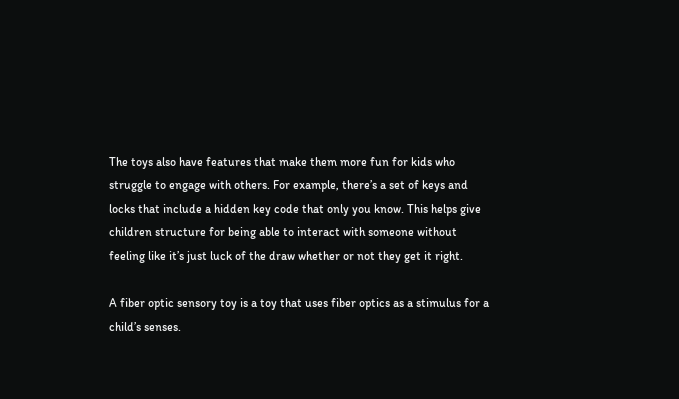The toys also have features that make them more fun for kids who struggle to engage with others. For example, there’s a set of keys and locks that include a hidden key code that only you know. This helps give children structure for being able to interact with someone without feeling like it’s just luck of the draw whether or not they get it right.

A fiber optic sensory toy is a toy that uses fiber optics as a stimulus for a child’s senses.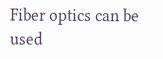Fiber optics can be used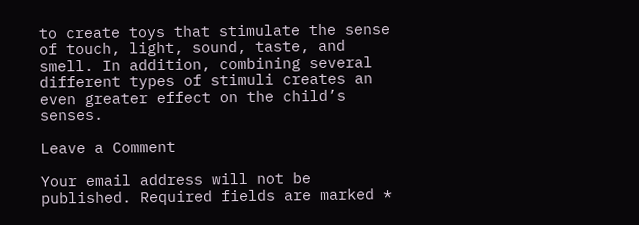to create toys that stimulate the sense of touch, light, sound, taste, and smell. In addition, combining several different types of stimuli creates an even greater effect on the child’s senses.

Leave a Comment

Your email address will not be published. Required fields are marked *